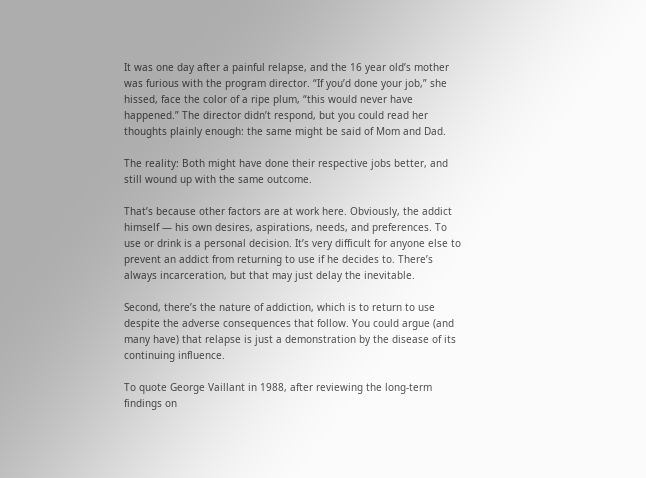It was one day after a painful relapse, and the 16 year old’s mother was furious with the program director. “If you’d done your job,” she hissed, face the color of a ripe plum, “this would never have happened.” The director didn’t respond, but you could read her thoughts plainly enough: the same might be said of Mom and Dad.

The reality: Both might have done their respective jobs better, and still wound up with the same outcome.

That’s because other factors are at work here. Obviously, the addict himself — his own desires, aspirations, needs, and preferences. To use or drink is a personal decision. It’s very difficult for anyone else to prevent an addict from returning to use if he decides to. There’s always incarceration, but that may just delay the inevitable.

Second, there’s the nature of addiction, which is to return to use despite the adverse consequences that follow. You could argue (and many have) that relapse is just a demonstration by the disease of its continuing influence.

To quote George Vaillant in 1988, after reviewing the long-term findings on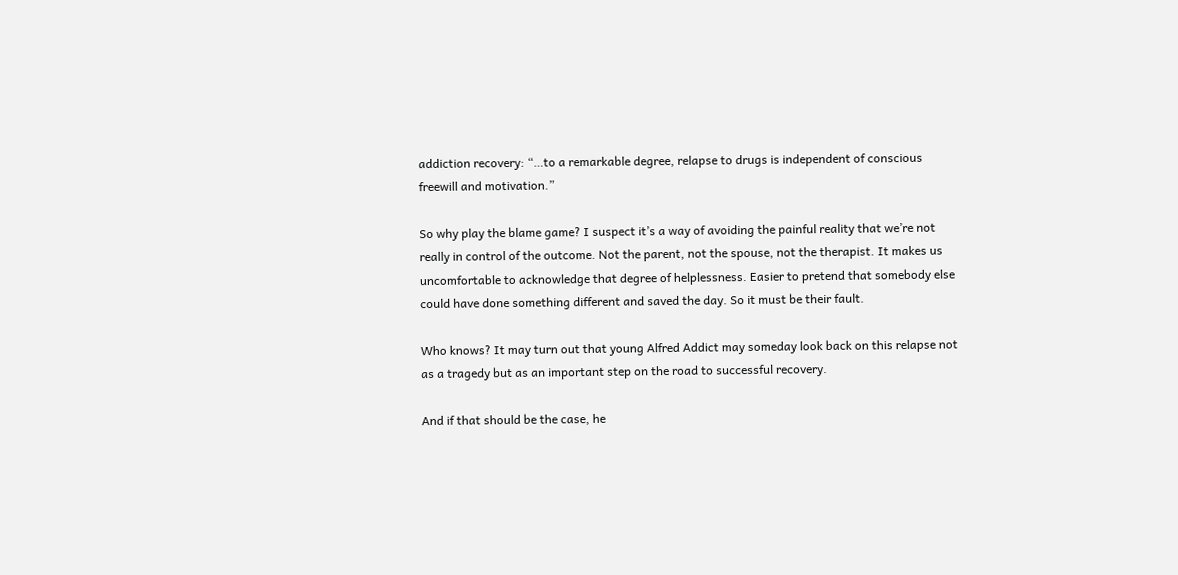addiction recovery: “…to a remarkable degree, relapse to drugs is independent of conscious freewill and motivation.”

So why play the blame game? I suspect it’s a way of avoiding the painful reality that we’re not really in control of the outcome. Not the parent, not the spouse, not the therapist. It makes us uncomfortable to acknowledge that degree of helplessness. Easier to pretend that somebody else could have done something different and saved the day. So it must be their fault.

Who knows? It may turn out that young Alfred Addict may someday look back on this relapse not as a tragedy but as an important step on the road to successful recovery.

And if that should be the case, he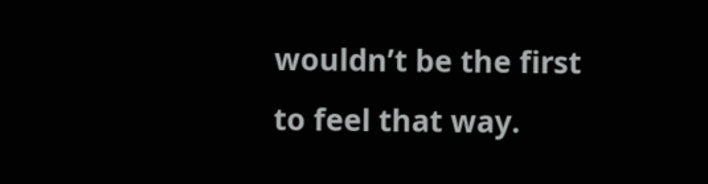wouldn’t be the first to feel that way.